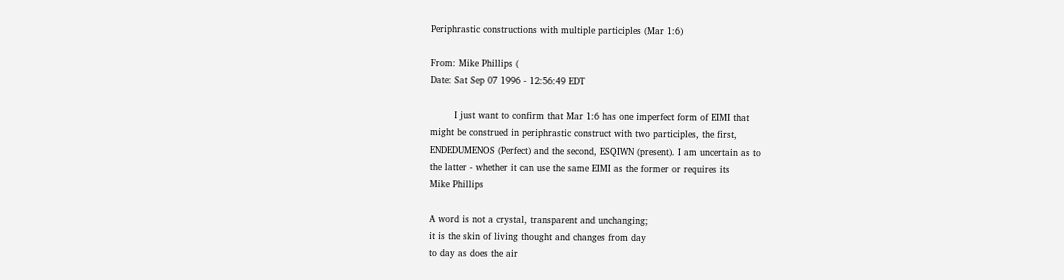Periphrastic constructions with multiple participles (Mar 1:6)

From: Mike Phillips (
Date: Sat Sep 07 1996 - 12:56:49 EDT

        I just want to confirm that Mar 1:6 has one imperfect form of EIMI that
might be construed in periphrastic construct with two participles, the first,
ENDEDUMENOS (Perfect) and the second, ESQIWN (present). I am uncertain as to
the latter - whether it can use the same EIMI as the former or requires its
Mike Phillips

A word is not a crystal, transparent and unchanging;
it is the skin of living thought and changes from day
to day as does the air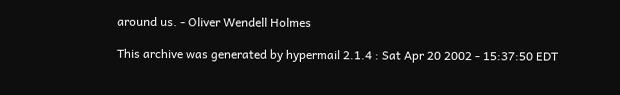around us. - Oliver Wendell Holmes

This archive was generated by hypermail 2.1.4 : Sat Apr 20 2002 - 15:37:50 EDT